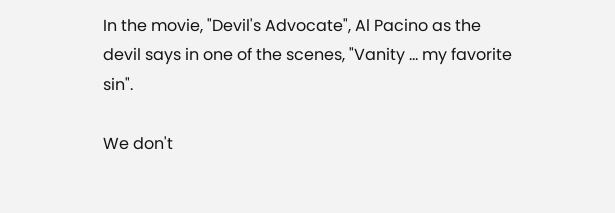In the movie, "Devil's Advocate", Al Pacino as the devil says in one of the scenes, "Vanity ... my favorite sin".

We don't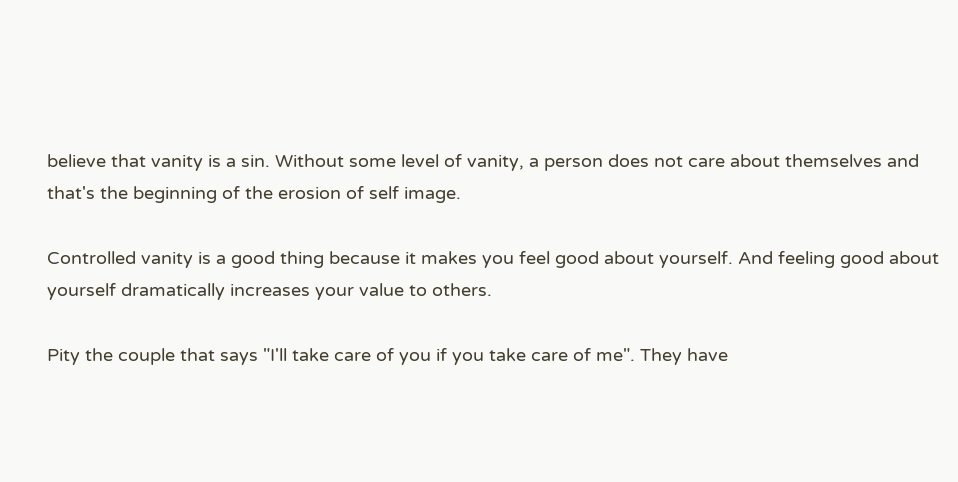believe that vanity is a sin. Without some level of vanity, a person does not care about themselves and that's the beginning of the erosion of self image.

Controlled vanity is a good thing because it makes you feel good about yourself. And feeling good about yourself dramatically increases your value to others.

Pity the couple that says "I'll take care of you if you take care of me". They have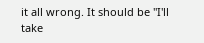it all wrong. It should be "I'll take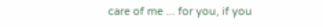care of me ... for you, if you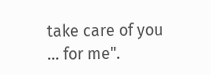take care of you ... for me".